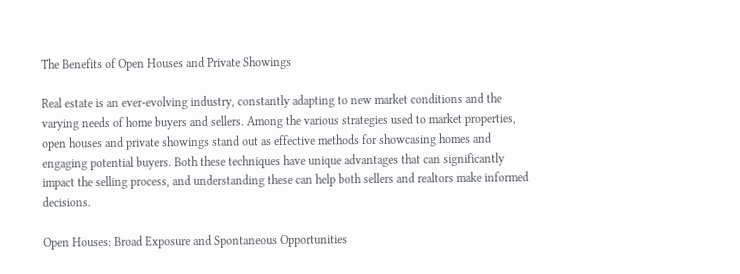The Benefits of Open Houses and Private Showings

Real estate is an ever-evolving industry, constantly adapting to new market conditions and the varying needs of home buyers and sellers. Among the various strategies used to market properties, open houses and private showings stand out as effective methods for showcasing homes and engaging potential buyers. Both these techniques have unique advantages that can significantly impact the selling process, and understanding these can help both sellers and realtors make informed decisions.

Open Houses: Broad Exposure and Spontaneous Opportunities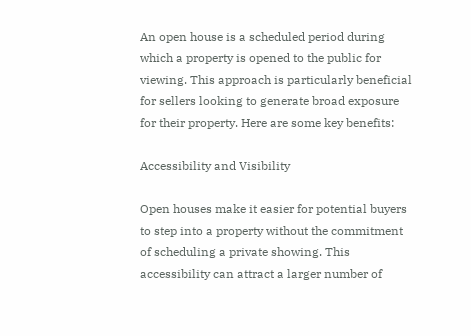An open house is a scheduled period during which a property is opened to the public for viewing. This approach is particularly beneficial for sellers looking to generate broad exposure for their property. Here are some key benefits:

Accessibility and Visibility

Open houses make it easier for potential buyers to step into a property without the commitment of scheduling a private showing. This accessibility can attract a larger number of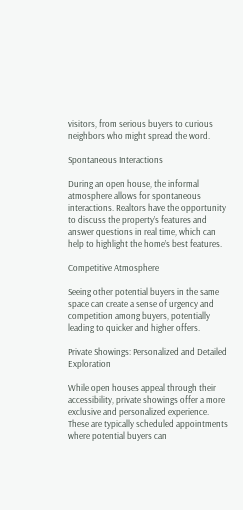visitors, from serious buyers to curious neighbors who might spread the word.

Spontaneous Interactions

During an open house, the informal atmosphere allows for spontaneous interactions. Realtors have the opportunity to discuss the property’s features and answer questions in real time, which can help to highlight the home’s best features.

Competitive Atmosphere

Seeing other potential buyers in the same space can create a sense of urgency and competition among buyers, potentially leading to quicker and higher offers.

Private Showings: Personalized and Detailed Exploration

While open houses appeal through their accessibility, private showings offer a more exclusive and personalized experience. These are typically scheduled appointments where potential buyers can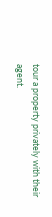tour a property privately with their agent.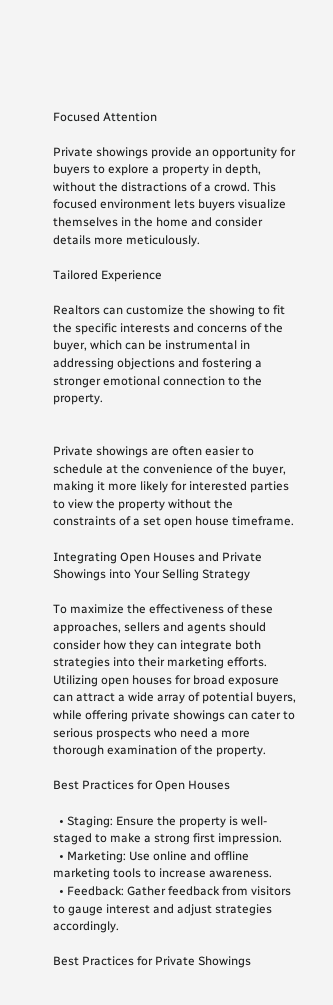Focused Attention

Private showings provide an opportunity for buyers to explore a property in depth, without the distractions of a crowd. This focused environment lets buyers visualize themselves in the home and consider details more meticulously.

Tailored Experience

Realtors can customize the showing to fit the specific interests and concerns of the buyer, which can be instrumental in addressing objections and fostering a stronger emotional connection to the property.


Private showings are often easier to schedule at the convenience of the buyer, making it more likely for interested parties to view the property without the constraints of a set open house timeframe.

Integrating Open Houses and Private Showings into Your Selling Strategy

To maximize the effectiveness of these approaches, sellers and agents should consider how they can integrate both strategies into their marketing efforts. Utilizing open houses for broad exposure can attract a wide array of potential buyers, while offering private showings can cater to serious prospects who need a more thorough examination of the property.

Best Practices for Open Houses

  • Staging: Ensure the property is well-staged to make a strong first impression.
  • Marketing: Use online and offline marketing tools to increase awareness.
  • Feedback: Gather feedback from visitors to gauge interest and adjust strategies accordingly.

Best Practices for Private Showings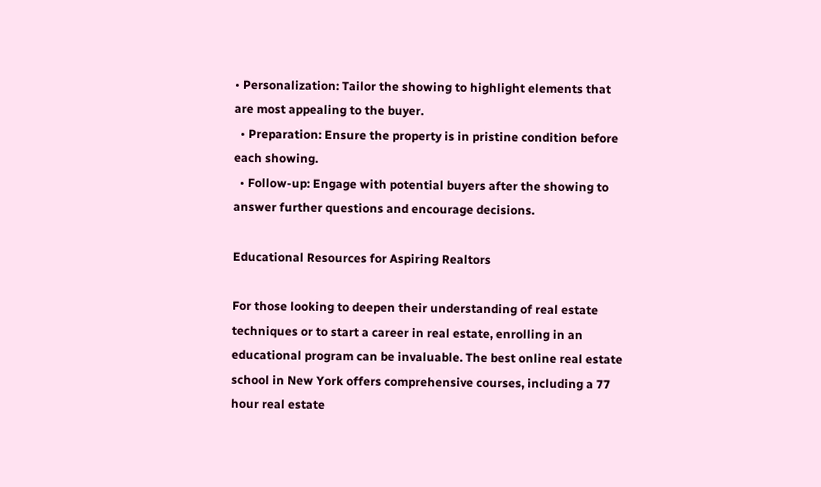• Personalization: Tailor the showing to highlight elements that are most appealing to the buyer.
  • Preparation: Ensure the property is in pristine condition before each showing.
  • Follow-up: Engage with potential buyers after the showing to answer further questions and encourage decisions.

Educational Resources for Aspiring Realtors

For those looking to deepen their understanding of real estate techniques or to start a career in real estate, enrolling in an educational program can be invaluable. The best online real estate school in New York offers comprehensive courses, including a 77 hour real estate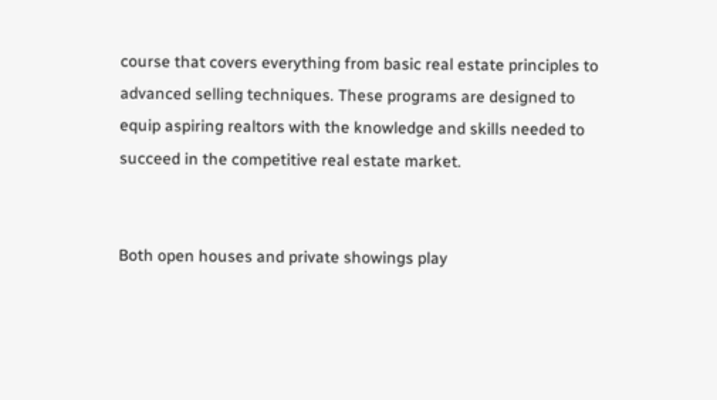course that covers everything from basic real estate principles to advanced selling techniques. These programs are designed to equip aspiring realtors with the knowledge and skills needed to succeed in the competitive real estate market.


Both open houses and private showings play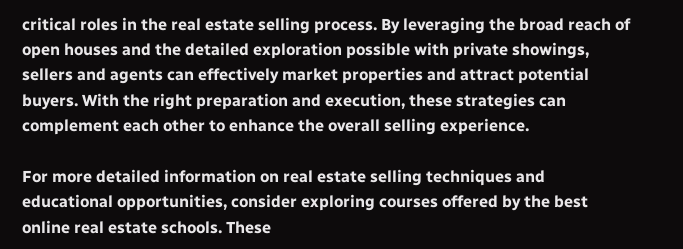critical roles in the real estate selling process. By leveraging the broad reach of open houses and the detailed exploration possible with private showings, sellers and agents can effectively market properties and attract potential buyers. With the right preparation and execution, these strategies can complement each other to enhance the overall selling experience.

For more detailed information on real estate selling techniques and educational opportunities, consider exploring courses offered by the best online real estate schools. These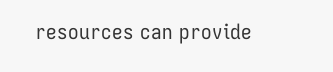resources can provide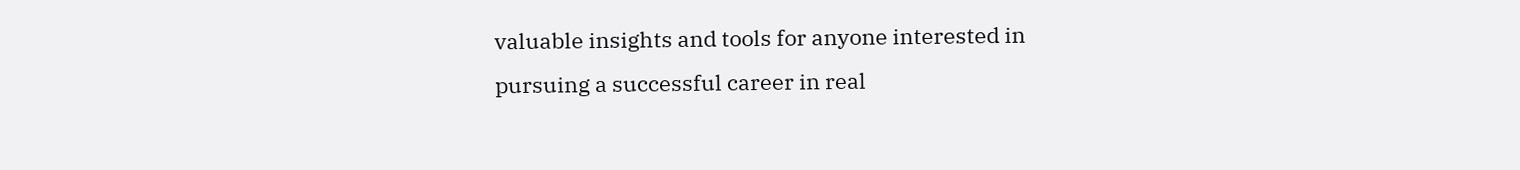valuable insights and tools for anyone interested in pursuing a successful career in real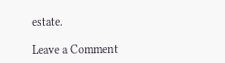estate.

Leave a Comment